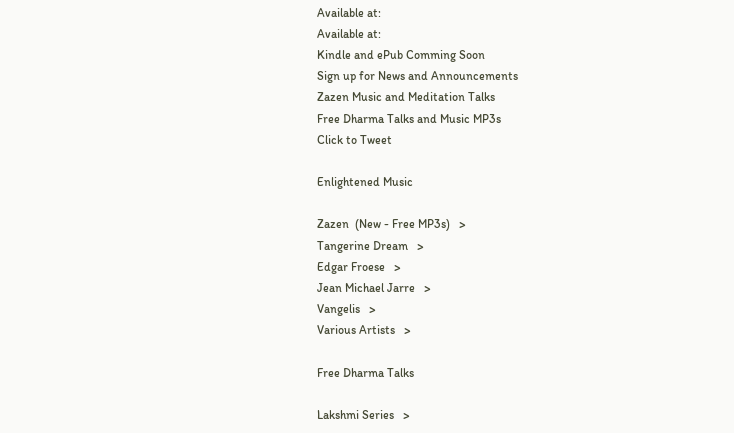Available at:
Available at:
Kindle and ePub Comming Soon
Sign up for News and Announcements
Zazen Music and Meditation Talks
Free Dharma Talks and Music MP3s
Click to Tweet

Enlightened Music

Zazen  (New - Free MP3s)   >
Tangerine Dream   >
Edgar Froese   >
Jean Michael Jarre   >
Vangelis   >
Various Artists   >

Free Dharma Talks

Lakshmi Series   >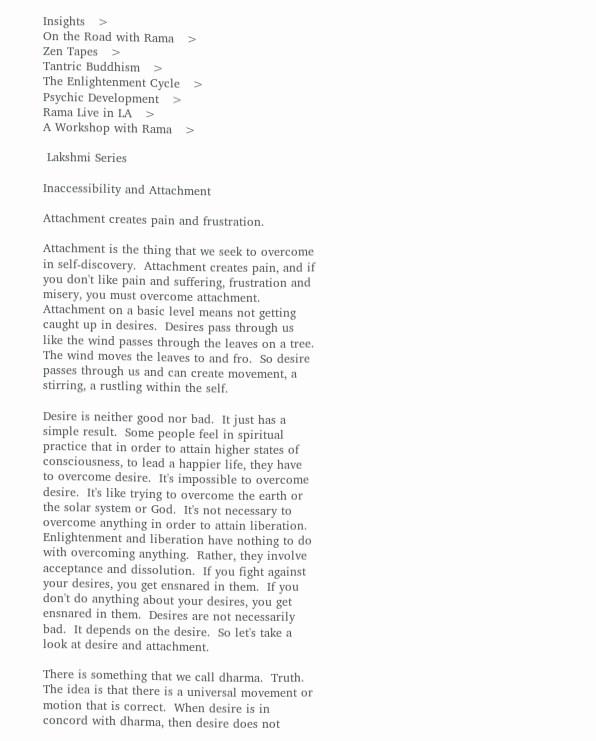Insights   >
On the Road with Rama   >
Zen Tapes   >
Tantric Buddhism   >
The Enlightenment Cycle   >
Psychic Development   >
Rama Live in LA   >
A Workshop with Rama   >

 Lakshmi Series

Inaccessibility and Attachment

Attachment creates pain and frustration.

Attachment is the thing that we seek to overcome in self-discovery.  Attachment creates pain, and if you don't like pain and suffering, frustration and misery, you must overcome attachment.  Attachment on a basic level means not getting caught up in desires.  Desires pass through us like the wind passes through the leaves on a tree.  The wind moves the leaves to and fro.  So desire passes through us and can create movement, a stirring, a rustling within the self.

Desire is neither good nor bad.  It just has a simple result.  Some people feel in spiritual practice that in order to attain higher states of consciousness, to lead a happier life, they have to overcome desire.  It's impossible to overcome desire.  It's like trying to overcome the earth or the solar system or God.  It's not necessary to overcome anything in order to attain liberation.  Enlightenment and liberation have nothing to do with overcoming anything.  Rather, they involve acceptance and dissolution.  If you fight against your desires, you get ensnared in them.  If you don't do anything about your desires, you get ensnared in them.  Desires are not necessarily bad.  It depends on the desire.  So let's take a look at desire and attachment.

There is something that we call dharma.  Truth.  The idea is that there is a universal movement or motion that is correct.  When desire is in concord with dharma, then desire does not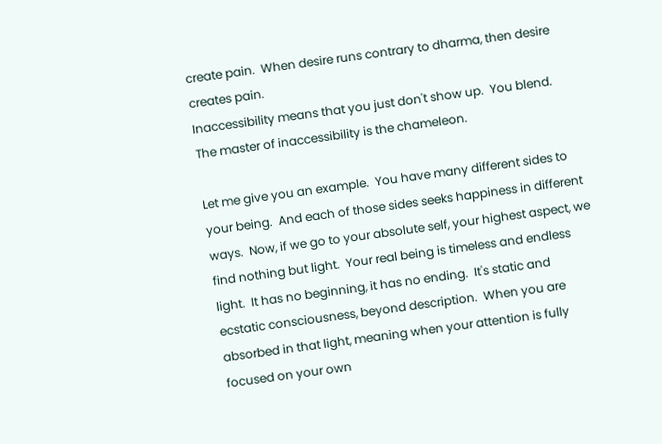create pain.  When desire runs contrary to dharma, then desire creates pain.
Inaccessibility means that you just don't show up.  You blend.  The master of inaccessibility is the chameleon.

Let me give you an example.  You have many different sides to your being.  And each of those sides seeks happiness in different ways.  Now, if we go to your absolute self, your highest aspect, we find nothing but light.  Your real being is timeless and endless light.  It has no beginning, it has no ending.  It's static and ecstatic consciousness, beyond description.  When you are absorbed in that light, meaning when your attention is fully focused on your own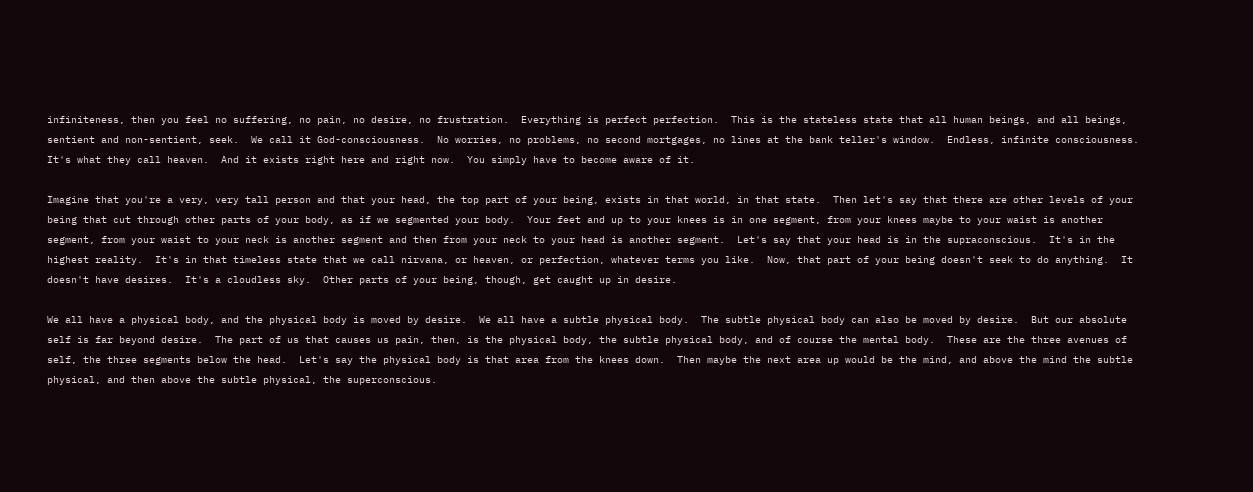infiniteness, then you feel no suffering, no pain, no desire, no frustration.  Everything is perfect perfection.  This is the stateless state that all human beings, and all beings, sentient and non-sentient, seek.  We call it God-consciousness.  No worries, no problems, no second mortgages, no lines at the bank teller's window.  Endless, infinite consciousness.  It's what they call heaven.  And it exists right here and right now.  You simply have to become aware of it.

Imagine that you're a very, very tall person and that your head, the top part of your being, exists in that world, in that state.  Then let's say that there are other levels of your being that cut through other parts of your body, as if we segmented your body.  Your feet and up to your knees is in one segment, from your knees maybe to your waist is another segment, from your waist to your neck is another segment and then from your neck to your head is another segment.  Let's say that your head is in the supraconscious.  It's in the highest reality.  It's in that timeless state that we call nirvana, or heaven, or perfection, whatever terms you like.  Now, that part of your being doesn't seek to do anything.  It doesn't have desires.  It's a cloudless sky.  Other parts of your being, though, get caught up in desire.

We all have a physical body, and the physical body is moved by desire.  We all have a subtle physical body.  The subtle physical body can also be moved by desire.  But our absolute self is far beyond desire.  The part of us that causes us pain, then, is the physical body, the subtle physical body, and of course the mental body.  These are the three avenues of self, the three segments below the head.  Let's say the physical body is that area from the knees down.  Then maybe the next area up would be the mind, and above the mind the subtle physical, and then above the subtle physical, the superconscious.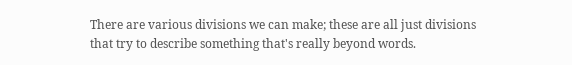There are various divisions we can make; these are all just divisions that try to describe something that's really beyond words.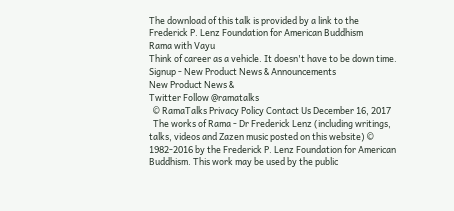The download of this talk is provided by a link to the
Frederick P. Lenz Foundation for American Buddhism
Rama with Vayu
Think of career as a vehicle. It doesn't have to be down time.
Signup - New Product News & Announcements
New Product News &
Twitter Follow @ramatalks
  © RamaTalks Privacy Policy Contact Us December 16, 2017
  The works of Rama ‐ Dr Frederick Lenz (including writings, talks, videos and Zazen music posted on this website) © 1982-2016 by the Frederick P. Lenz Foundation for American Buddhism. This work may be used by the public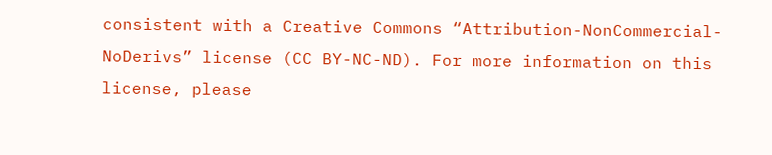consistent with a Creative Commons “Attribution-NonCommercial-NoDerivs” license (CC BY-NC-ND). For more information on this license, please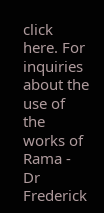click here. For inquiries about the use of the works of Rama ‐ Dr Frederick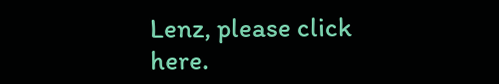Lenz, please click here.